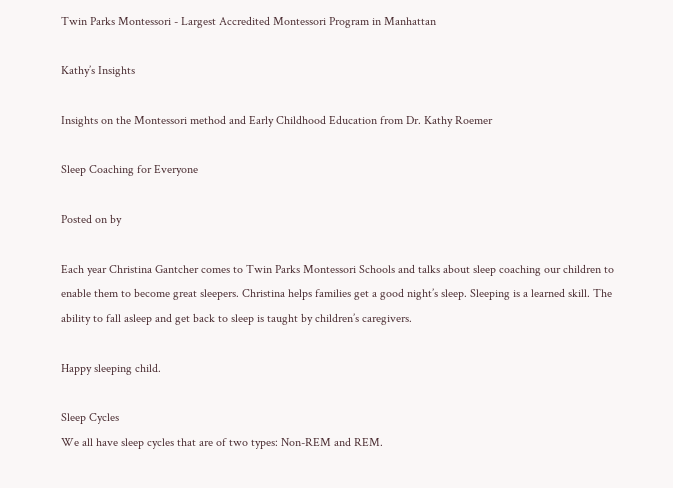Twin Parks Montessori - Largest Accredited Montessori Program in Manhattan

Kathy’s Insights

Insights on the Montessori method and Early Childhood Education from Dr. Kathy Roemer

Sleep Coaching for Everyone

Posted on by

Each year Christina Gantcher comes to Twin Parks Montessori Schools and talks about sleep coaching our children to enable them to become great sleepers. Christina helps families get a good night’s sleep. Sleeping is a learned skill. The ability to fall asleep and get back to sleep is taught by children’s caregivers.

Happy sleeping child.

Sleep Cycles
We all have sleep cycles that are of two types: Non-REM and REM.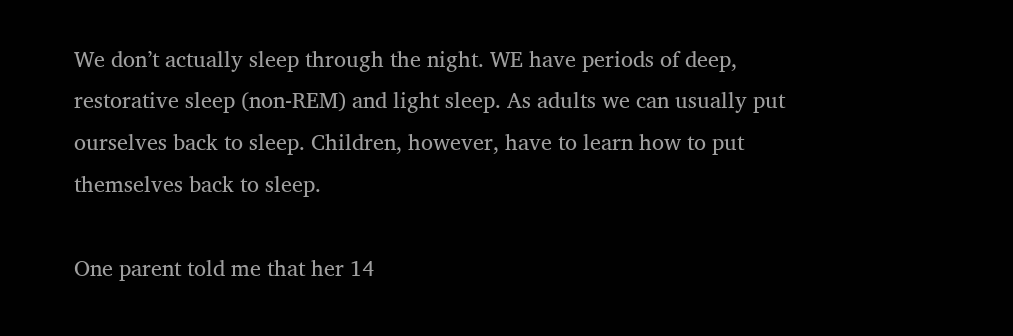We don’t actually sleep through the night. WE have periods of deep, restorative sleep (non-REM) and light sleep. As adults we can usually put ourselves back to sleep. Children, however, have to learn how to put themselves back to sleep.

One parent told me that her 14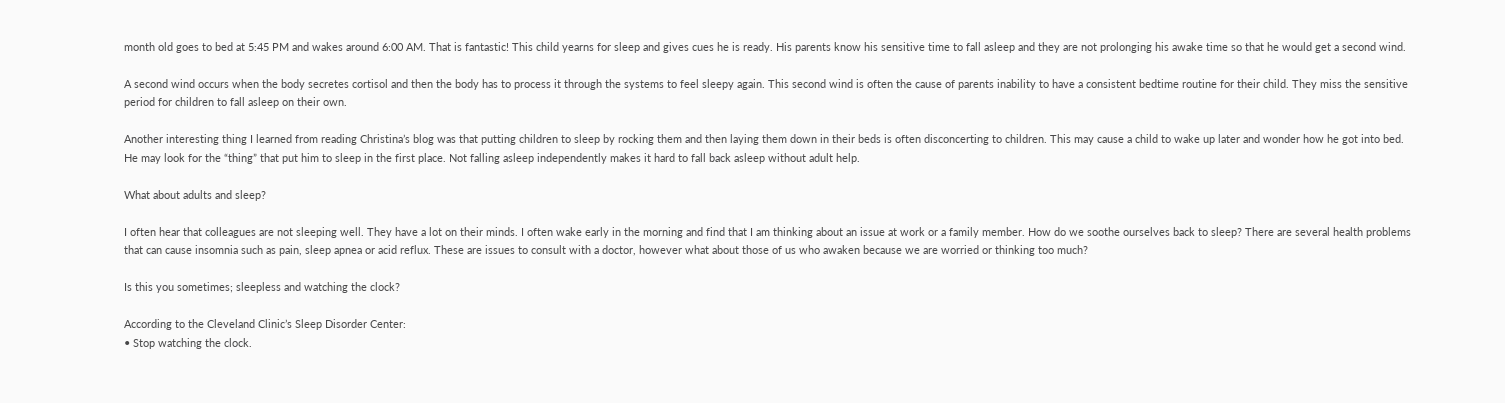month old goes to bed at 5:45 PM and wakes around 6:00 AM. That is fantastic! This child yearns for sleep and gives cues he is ready. His parents know his sensitive time to fall asleep and they are not prolonging his awake time so that he would get a second wind.

A second wind occurs when the body secretes cortisol and then the body has to process it through the systems to feel sleepy again. This second wind is often the cause of parents inability to have a consistent bedtime routine for their child. They miss the sensitive period for children to fall asleep on their own.

Another interesting thing I learned from reading Christina’s blog was that putting children to sleep by rocking them and then laying them down in their beds is often disconcerting to children. This may cause a child to wake up later and wonder how he got into bed. He may look for the “thing” that put him to sleep in the first place. Not falling asleep independently makes it hard to fall back asleep without adult help.

What about adults and sleep?

I often hear that colleagues are not sleeping well. They have a lot on their minds. I often wake early in the morning and find that I am thinking about an issue at work or a family member. How do we soothe ourselves back to sleep? There are several health problems that can cause insomnia such as pain, sleep apnea or acid reflux. These are issues to consult with a doctor, however what about those of us who awaken because we are worried or thinking too much?

Is this you sometimes; sleepless and watching the clock?

According to the Cleveland Clinic’s Sleep Disorder Center:
• Stop watching the clock.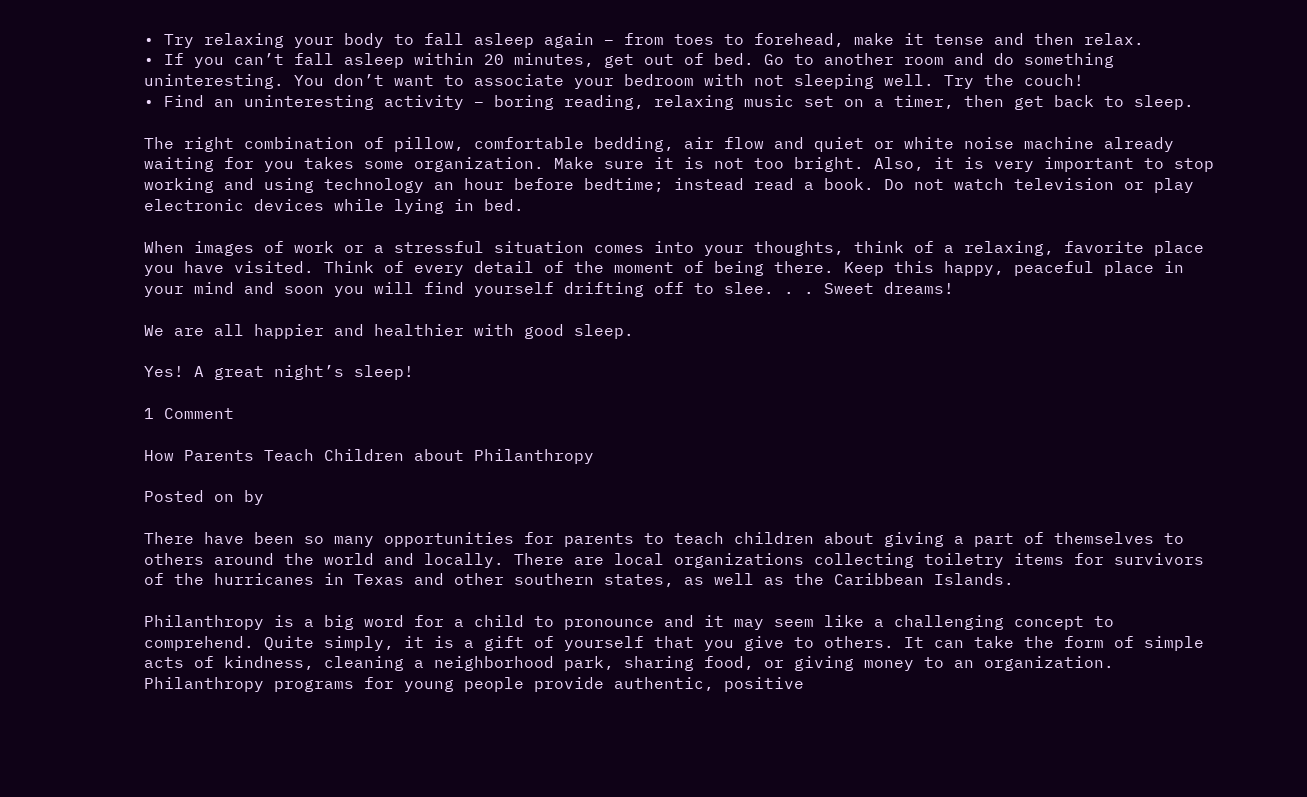• Try relaxing your body to fall asleep again – from toes to forehead, make it tense and then relax.
• If you can’t fall asleep within 20 minutes, get out of bed. Go to another room and do something uninteresting. You don’t want to associate your bedroom with not sleeping well. Try the couch!
• Find an uninteresting activity – boring reading, relaxing music set on a timer, then get back to sleep.

The right combination of pillow, comfortable bedding, air flow and quiet or white noise machine already waiting for you takes some organization. Make sure it is not too bright. Also, it is very important to stop working and using technology an hour before bedtime; instead read a book. Do not watch television or play electronic devices while lying in bed.

When images of work or a stressful situation comes into your thoughts, think of a relaxing, favorite place you have visited. Think of every detail of the moment of being there. Keep this happy, peaceful place in your mind and soon you will find yourself drifting off to slee. . . Sweet dreams!

We are all happier and healthier with good sleep.

Yes! A great night’s sleep!

1 Comment

How Parents Teach Children about Philanthropy

Posted on by

There have been so many opportunities for parents to teach children about giving a part of themselves to others around the world and locally. There are local organizations collecting toiletry items for survivors of the hurricanes in Texas and other southern states, as well as the Caribbean Islands.

Philanthropy is a big word for a child to pronounce and it may seem like a challenging concept to comprehend. Quite simply, it is a gift of yourself that you give to others. It can take the form of simple acts of kindness, cleaning a neighborhood park, sharing food, or giving money to an organization. Philanthropy programs for young people provide authentic, positive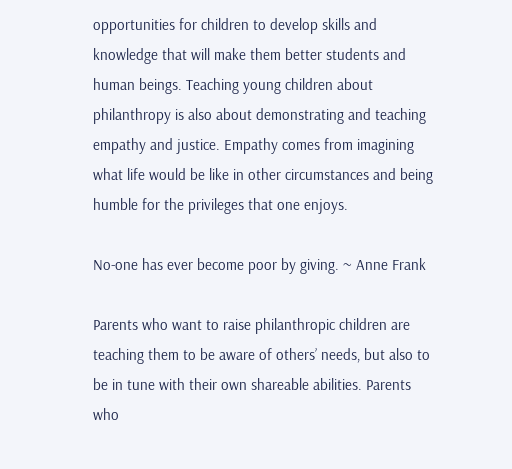opportunities for children to develop skills and knowledge that will make them better students and human beings. Teaching young children about philanthropy is also about demonstrating and teaching empathy and justice. Empathy comes from imagining what life would be like in other circumstances and being humble for the privileges that one enjoys.

No-one has ever become poor by giving. ~ Anne Frank

Parents who want to raise philanthropic children are teaching them to be aware of others’ needs, but also to be in tune with their own shareable abilities. Parents who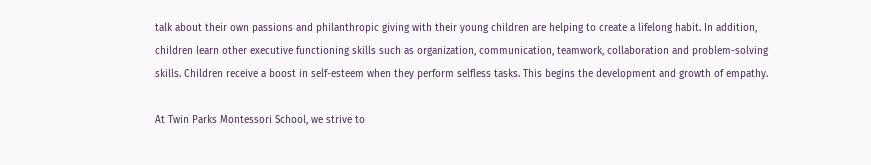talk about their own passions and philanthropic giving with their young children are helping to create a lifelong habit. In addition, children learn other executive functioning skills such as organization, communication, teamwork, collaboration and problem-solving skills. Children receive a boost in self-esteem when they perform selfless tasks. This begins the development and growth of empathy.

At Twin Parks Montessori School, we strive to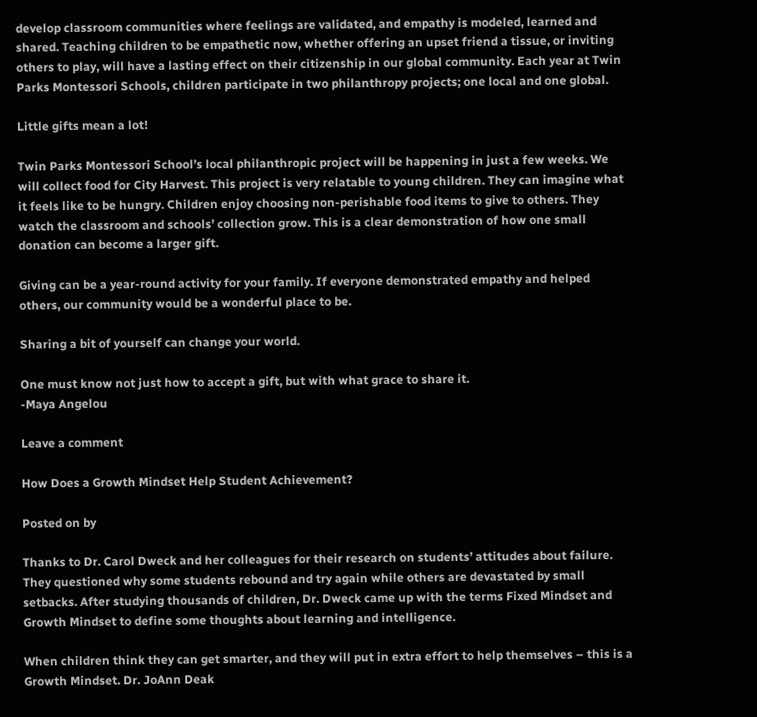develop classroom communities where feelings are validated, and empathy is modeled, learned and shared. Teaching children to be empathetic now, whether offering an upset friend a tissue, or inviting others to play, will have a lasting effect on their citizenship in our global community. Each year at Twin Parks Montessori Schools, children participate in two philanthropy projects; one local and one global.

Little gifts mean a lot!

Twin Parks Montessori School’s local philanthropic project will be happening in just a few weeks. We will collect food for City Harvest. This project is very relatable to young children. They can imagine what it feels like to be hungry. Children enjoy choosing non-perishable food items to give to others. They watch the classroom and schools’ collection grow. This is a clear demonstration of how one small donation can become a larger gift.

Giving can be a year-round activity for your family. If everyone demonstrated empathy and helped others, our community would be a wonderful place to be.

Sharing a bit of yourself can change your world.

One must know not just how to accept a gift, but with what grace to share it.
-Maya Angelou

Leave a comment

How Does a Growth Mindset Help Student Achievement?

Posted on by

Thanks to Dr. Carol Dweck and her colleagues for their research on students’ attitudes about failure. They questioned why some students rebound and try again while others are devastated by small setbacks. After studying thousands of children, Dr. Dweck came up with the terms Fixed Mindset and Growth Mindset to define some thoughts about learning and intelligence.

When children think they can get smarter, and they will put in extra effort to help themselves – this is a Growth Mindset. Dr. JoAnn Deak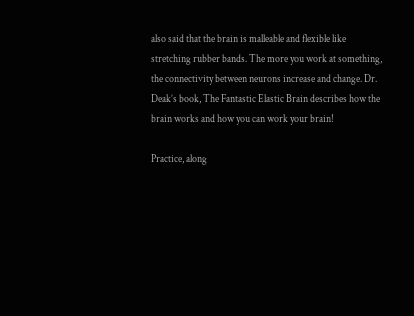also said that the brain is malleable and flexible like stretching rubber bands. The more you work at something, the connectivity between neurons increase and change. Dr. Deak’s book, The Fantastic Elastic Brain describes how the brain works and how you can work your brain!

Practice, along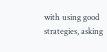with using good strategies, asking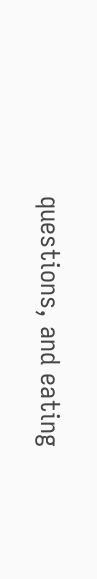questions, and eating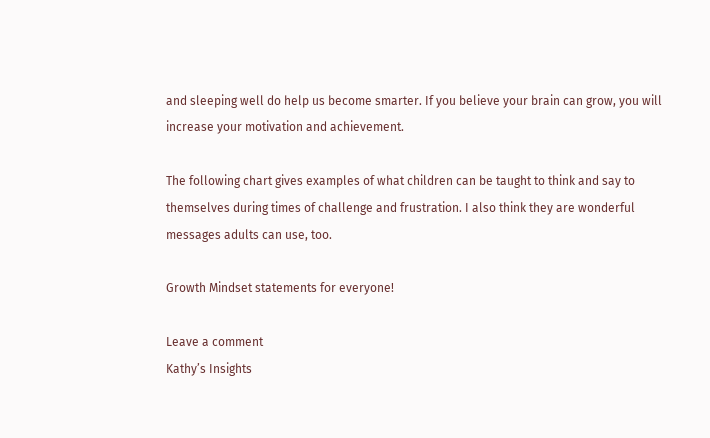and sleeping well do help us become smarter. If you believe your brain can grow, you will increase your motivation and achievement.

The following chart gives examples of what children can be taught to think and say to themselves during times of challenge and frustration. I also think they are wonderful messages adults can use, too.

Growth Mindset statements for everyone!

Leave a comment
Kathy’s Insights